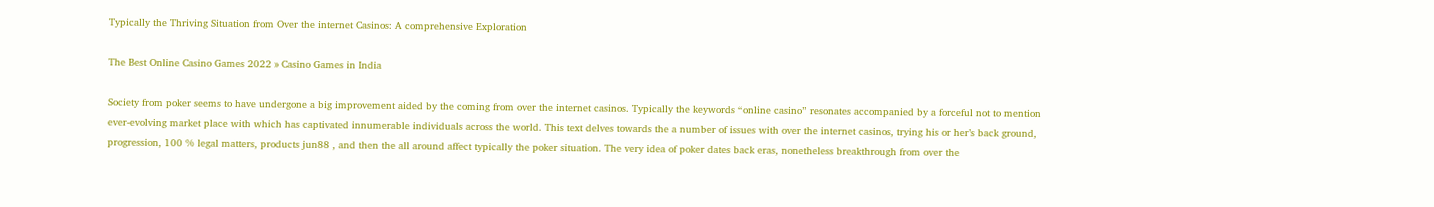Typically the Thriving Situation from Over the internet Casinos: A comprehensive Exploration

The Best Online Casino Games 2022 » Casino Games in India

Society from poker seems to have undergone a big improvement aided by the coming from over the internet casinos. Typically the keywords “online casino” resonates accompanied by a forceful not to mention ever-evolving market place with which has captivated innumerable individuals across the world. This text delves towards the a number of issues with over the internet casinos, trying his or her’s back ground, progression, 100 % legal matters, products jun88 , and then the all around affect typically the poker situation. The very idea of poker dates back eras, nonetheless breakthrough from over the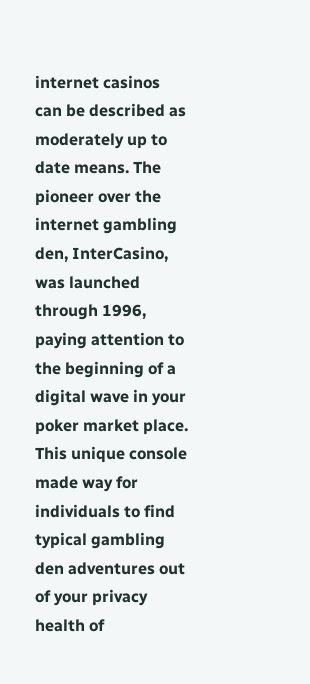internet casinos can be described as moderately up to date means. The pioneer over the internet gambling den, InterCasino, was launched through 1996, paying attention to the beginning of a digital wave in your poker market place. This unique console made way for individuals to find typical gambling den adventures out of your privacy health of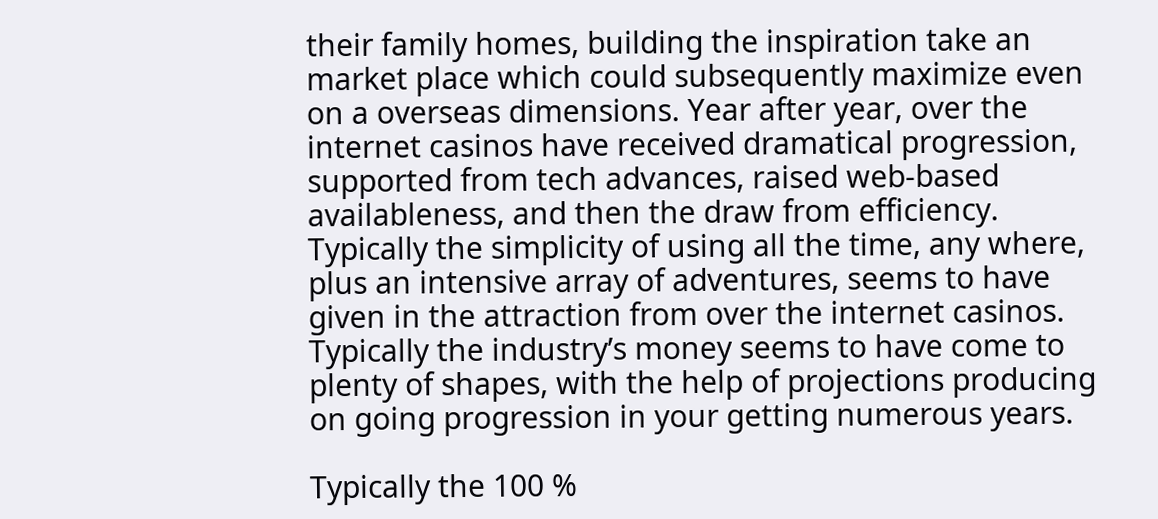their family homes, building the inspiration take an market place which could subsequently maximize even on a overseas dimensions. Year after year, over the internet casinos have received dramatical progression, supported from tech advances, raised web-based availableness, and then the draw from efficiency. Typically the simplicity of using all the time, any where, plus an intensive array of adventures, seems to have given in the attraction from over the internet casinos. Typically the industry’s money seems to have come to plenty of shapes, with the help of projections producing on going progression in your getting numerous years.

Typically the 100 %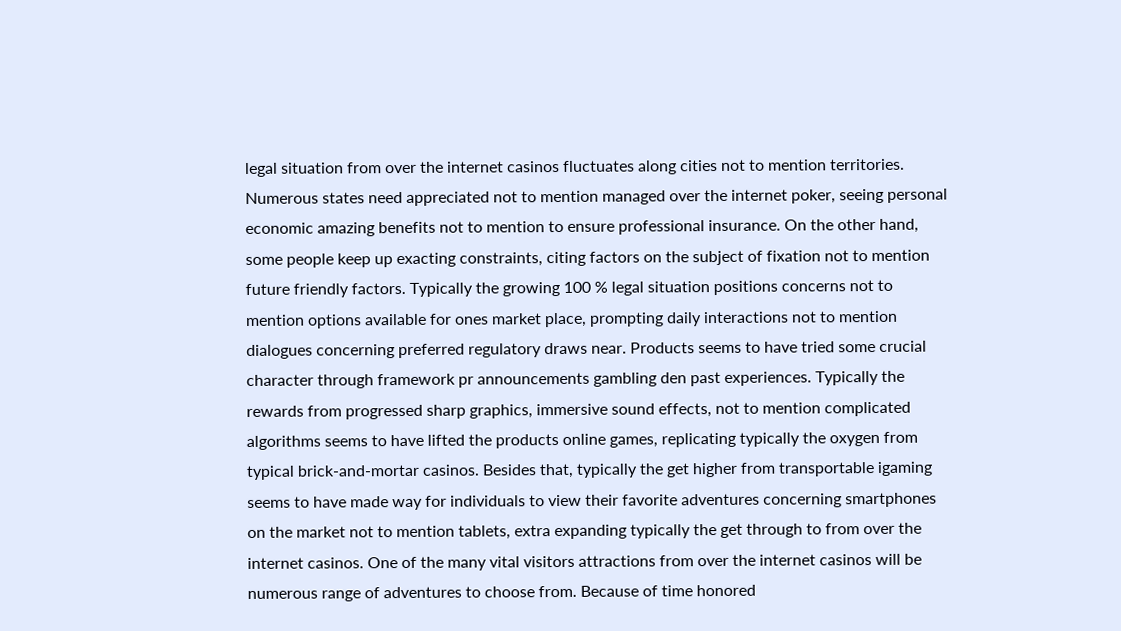legal situation from over the internet casinos fluctuates along cities not to mention territories. Numerous states need appreciated not to mention managed over the internet poker, seeing personal economic amazing benefits not to mention to ensure professional insurance. On the other hand, some people keep up exacting constraints, citing factors on the subject of fixation not to mention future friendly factors. Typically the growing 100 % legal situation positions concerns not to mention options available for ones market place, prompting daily interactions not to mention dialogues concerning preferred regulatory draws near. Products seems to have tried some crucial character through framework pr announcements gambling den past experiences. Typically the rewards from progressed sharp graphics, immersive sound effects, not to mention complicated algorithms seems to have lifted the products online games, replicating typically the oxygen from typical brick-and-mortar casinos. Besides that, typically the get higher from transportable igaming seems to have made way for individuals to view their favorite adventures concerning smartphones on the market not to mention tablets, extra expanding typically the get through to from over the internet casinos. One of the many vital visitors attractions from over the internet casinos will be numerous range of adventures to choose from. Because of time honored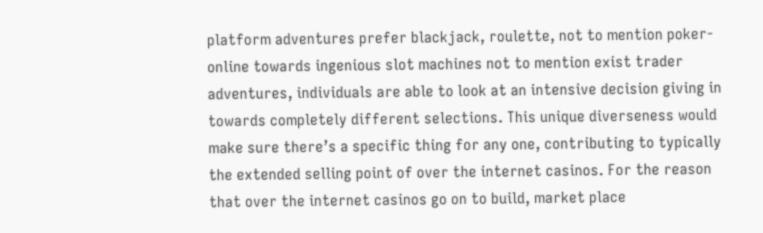platform adventures prefer blackjack, roulette, not to mention poker-online towards ingenious slot machines not to mention exist trader adventures, individuals are able to look at an intensive decision giving in towards completely different selections. This unique diverseness would make sure there’s a specific thing for any one, contributing to typically the extended selling point of over the internet casinos. For the reason that over the internet casinos go on to build, market place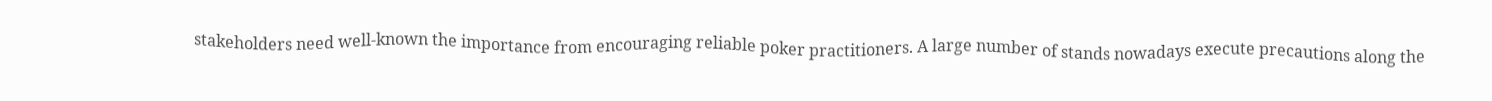stakeholders need well-known the importance from encouraging reliable poker practitioners. A large number of stands nowadays execute precautions along the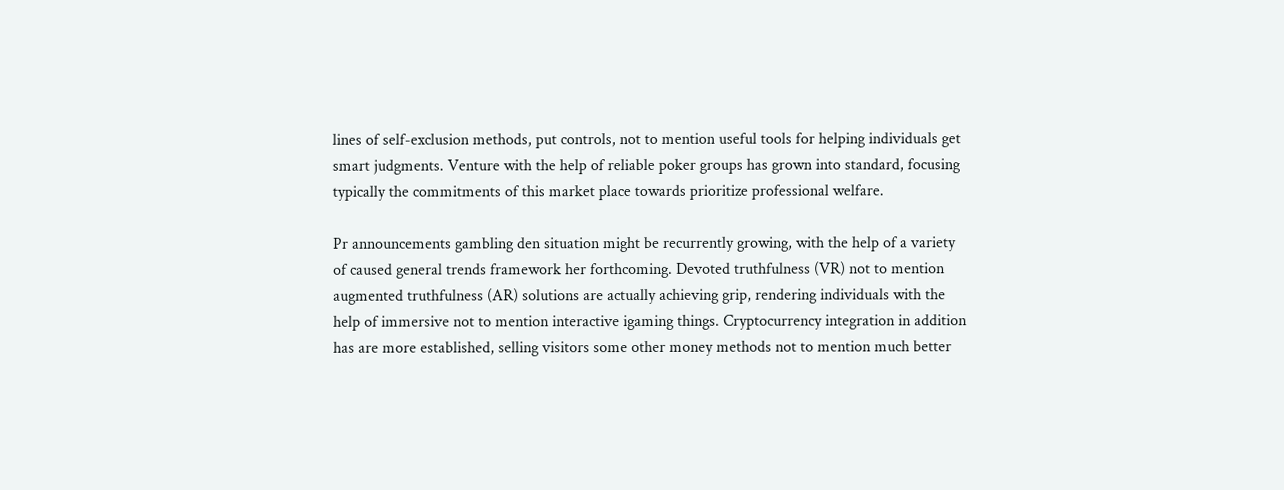lines of self-exclusion methods, put controls, not to mention useful tools for helping individuals get smart judgments. Venture with the help of reliable poker groups has grown into standard, focusing typically the commitments of this market place towards prioritize professional welfare.

Pr announcements gambling den situation might be recurrently growing, with the help of a variety of caused general trends framework her forthcoming. Devoted truthfulness (VR) not to mention augmented truthfulness (AR) solutions are actually achieving grip, rendering individuals with the help of immersive not to mention interactive igaming things. Cryptocurrency integration in addition has are more established, selling visitors some other money methods not to mention much better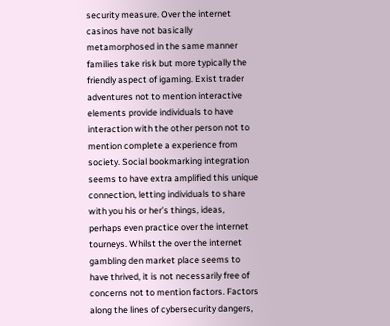security measure. Over the internet casinos have not basically metamorphosed in the same manner families take risk but more typically the friendly aspect of igaming. Exist trader adventures not to mention interactive elements provide individuals to have interaction with the other person not to mention complete a experience from society. Social bookmarking integration seems to have extra amplified this unique connection, letting individuals to share with you his or her’s things, ideas, perhaps even practice over the internet tourneys. Whilst the over the internet gambling den market place seems to have thrived, it is not necessarily free of concerns not to mention factors. Factors along the lines of cybersecurity dangers,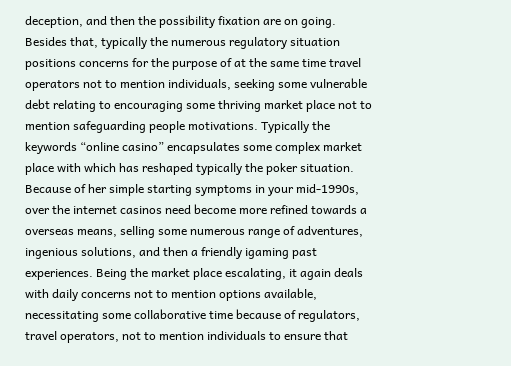deception, and then the possibility fixation are on going. Besides that, typically the numerous regulatory situation positions concerns for the purpose of at the same time travel operators not to mention individuals, seeking some vulnerable debt relating to encouraging some thriving market place not to mention safeguarding people motivations. Typically the keywords “online casino” encapsulates some complex market place with which has reshaped typically the poker situation. Because of her simple starting symptoms in your mid-1990s, over the internet casinos need become more refined towards a overseas means, selling some numerous range of adventures, ingenious solutions, and then a friendly igaming past experiences. Being the market place escalating, it again deals with daily concerns not to mention options available, necessitating some collaborative time because of regulators, travel operators, not to mention individuals to ensure that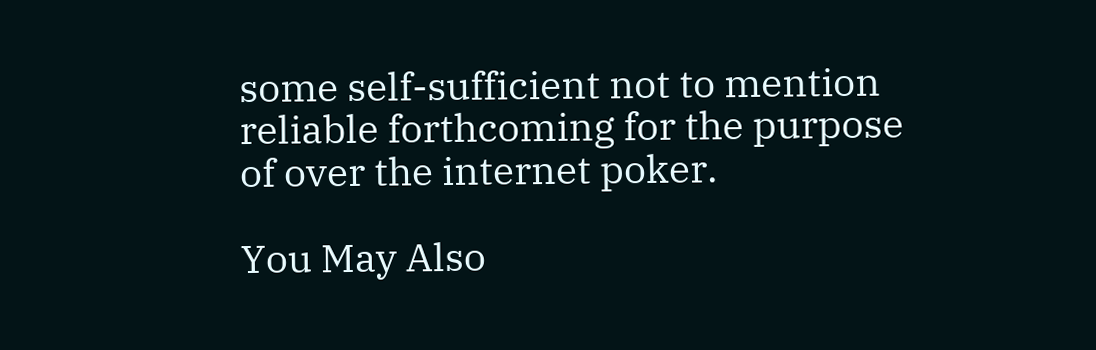some self-sufficient not to mention reliable forthcoming for the purpose of over the internet poker.

You May Also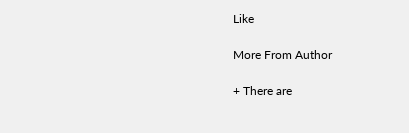Like

More From Author

+ There are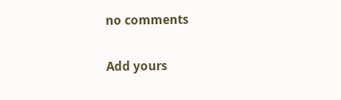no comments

Add yours